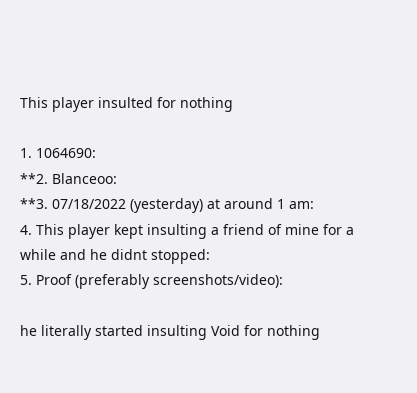This player insulted for nothing

1. 1064690:
**2. Blanceoo:
**3. 07/18/2022 (yesterday) at around 1 am:
4. This player kept insulting a friend of mine for a while and he didnt stopped:
5. Proof (preferably screenshots/video):

he literally started insulting Void for nothing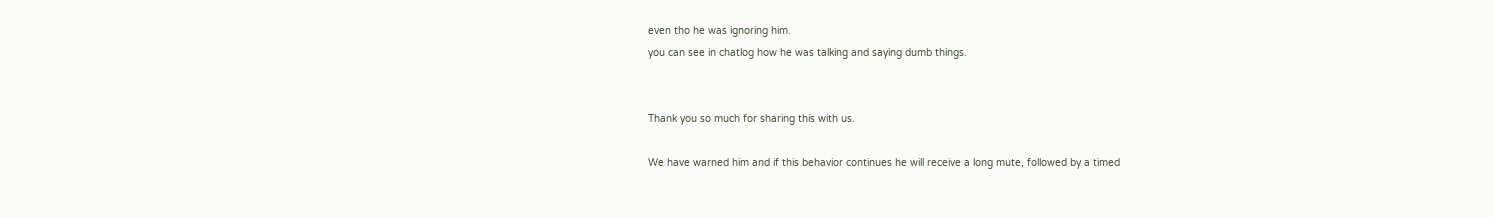even tho he was ignoring him.
you can see in chatlog how he was talking and saying dumb things.


Thank you so much for sharing this with us.

We have warned him and if this behavior continues he will receive a long mute, followed by a timed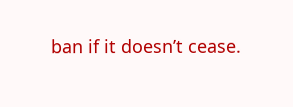ban if it doesn’t cease.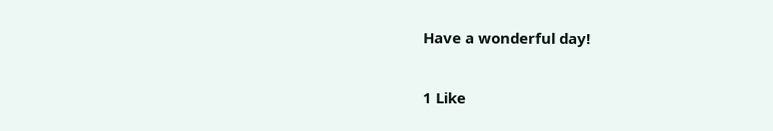Have a wonderful day!

1 Like